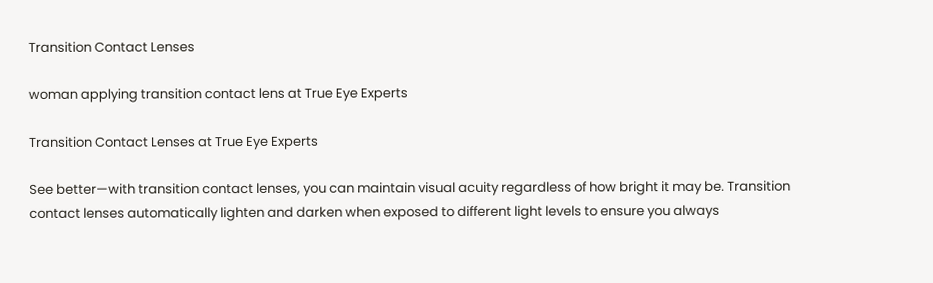Transition Contact Lenses

woman applying transition contact lens at True Eye Experts

Transition Contact Lenses at True Eye Experts

See better—with transition contact lenses, you can maintain visual acuity regardless of how bright it may be. Transition contact lenses automatically lighten and darken when exposed to different light levels to ensure you always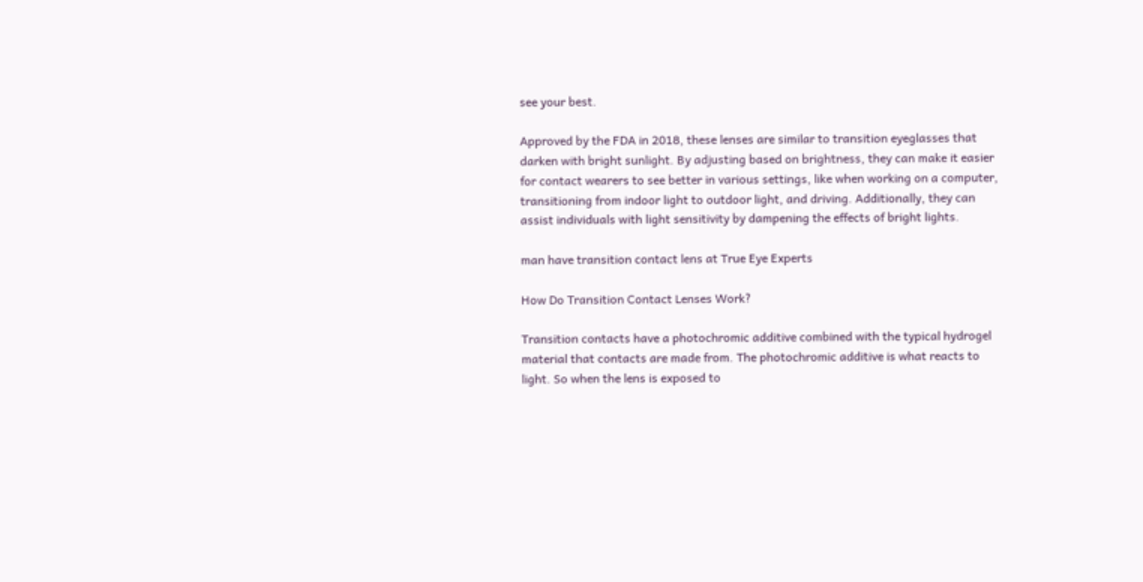see your best.

Approved by the FDA in 2018, these lenses are similar to transition eyeglasses that darken with bright sunlight. By adjusting based on brightness, they can make it easier for contact wearers to see better in various settings, like when working on a computer, transitioning from indoor light to outdoor light, and driving. Additionally, they can assist individuals with light sensitivity by dampening the effects of bright lights.

man have transition contact lens at True Eye Experts

How Do Transition Contact Lenses Work?

Transition contacts have a photochromic additive combined with the typical hydrogel material that contacts are made from. The photochromic additive is what reacts to light. So when the lens is exposed to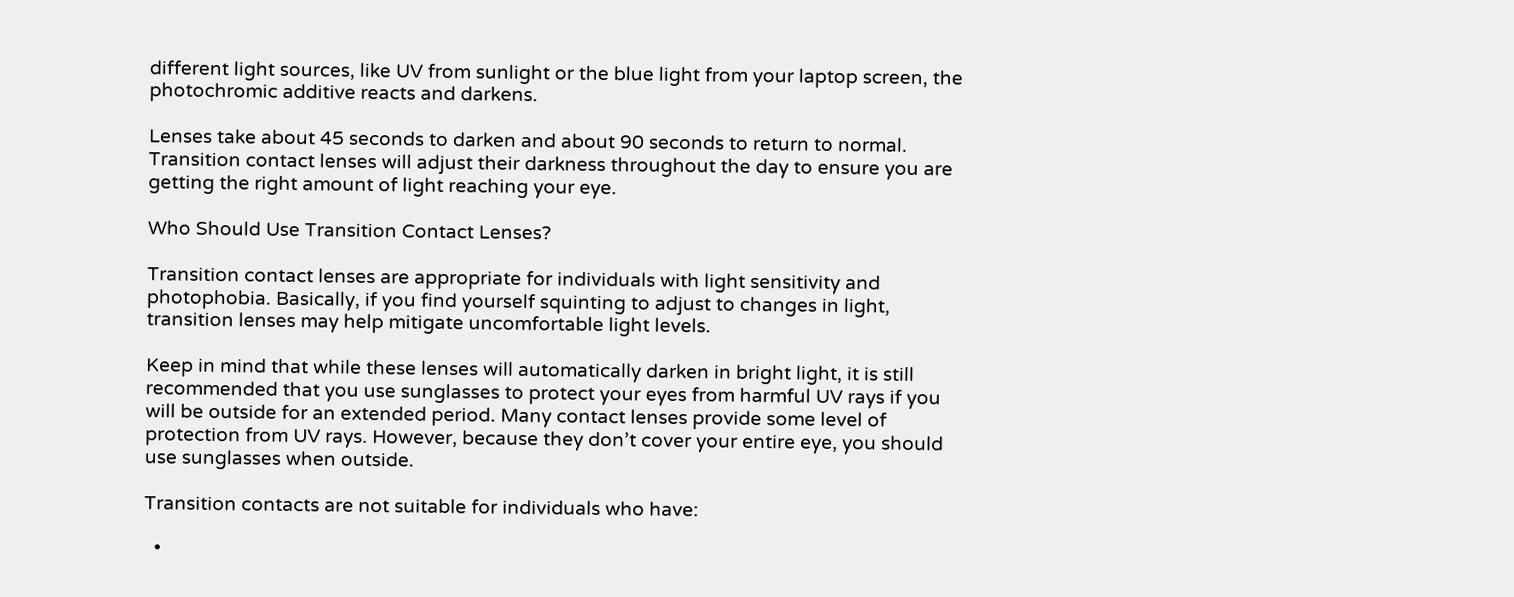different light sources, like UV from sunlight or the blue light from your laptop screen, the photochromic additive reacts and darkens.

Lenses take about 45 seconds to darken and about 90 seconds to return to normal. Transition contact lenses will adjust their darkness throughout the day to ensure you are getting the right amount of light reaching your eye.

Who Should Use Transition Contact Lenses?

Transition contact lenses are appropriate for individuals with light sensitivity and photophobia. Basically, if you find yourself squinting to adjust to changes in light, transition lenses may help mitigate uncomfortable light levels.

Keep in mind that while these lenses will automatically darken in bright light, it is still recommended that you use sunglasses to protect your eyes from harmful UV rays if you will be outside for an extended period. Many contact lenses provide some level of protection from UV rays. However, because they don’t cover your entire eye, you should use sunglasses when outside.

Transition contacts are not suitable for individuals who have:

  •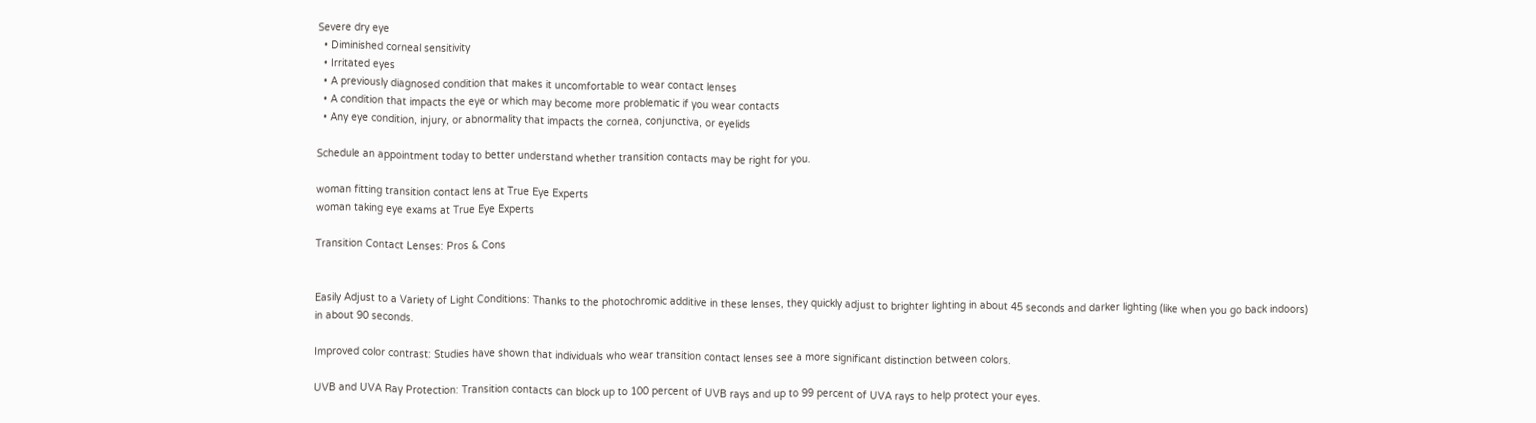Severe dry eye
  • Diminished corneal sensitivity
  • Irritated eyes
  • A previously diagnosed condition that makes it uncomfortable to wear contact lenses
  • A condition that impacts the eye or which may become more problematic if you wear contacts
  • Any eye condition, injury, or abnormality that impacts the cornea, conjunctiva, or eyelids

Schedule an appointment today to better understand whether transition contacts may be right for you.

woman fitting transition contact lens at True Eye Experts
woman taking eye exams at True Eye Experts

Transition Contact Lenses: Pros & Cons


Easily Adjust to a Variety of Light Conditions: Thanks to the photochromic additive in these lenses, they quickly adjust to brighter lighting in about 45 seconds and darker lighting (like when you go back indoors) in about 90 seconds.

Improved color contrast: Studies have shown that individuals who wear transition contact lenses see a more significant distinction between colors.

UVB and UVA Ray Protection: Transition contacts can block up to 100 percent of UVB rays and up to 99 percent of UVA rays to help protect your eyes.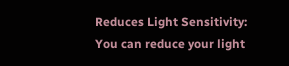Reduces Light Sensitivity: You can reduce your light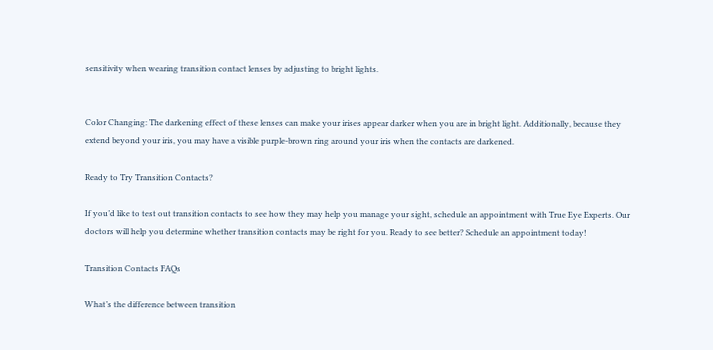sensitivity when wearing transition contact lenses by adjusting to bright lights.


Color Changing: The darkening effect of these lenses can make your irises appear darker when you are in bright light. Additionally, because they extend beyond your iris, you may have a visible purple-brown ring around your iris when the contacts are darkened.

Ready to Try Transition Contacts?

If you’d like to test out transition contacts to see how they may help you manage your sight, schedule an appointment with True Eye Experts. Our doctors will help you determine whether transition contacts may be right for you. Ready to see better? Schedule an appointment today!

Transition Contacts FAQs

What’s the difference between transition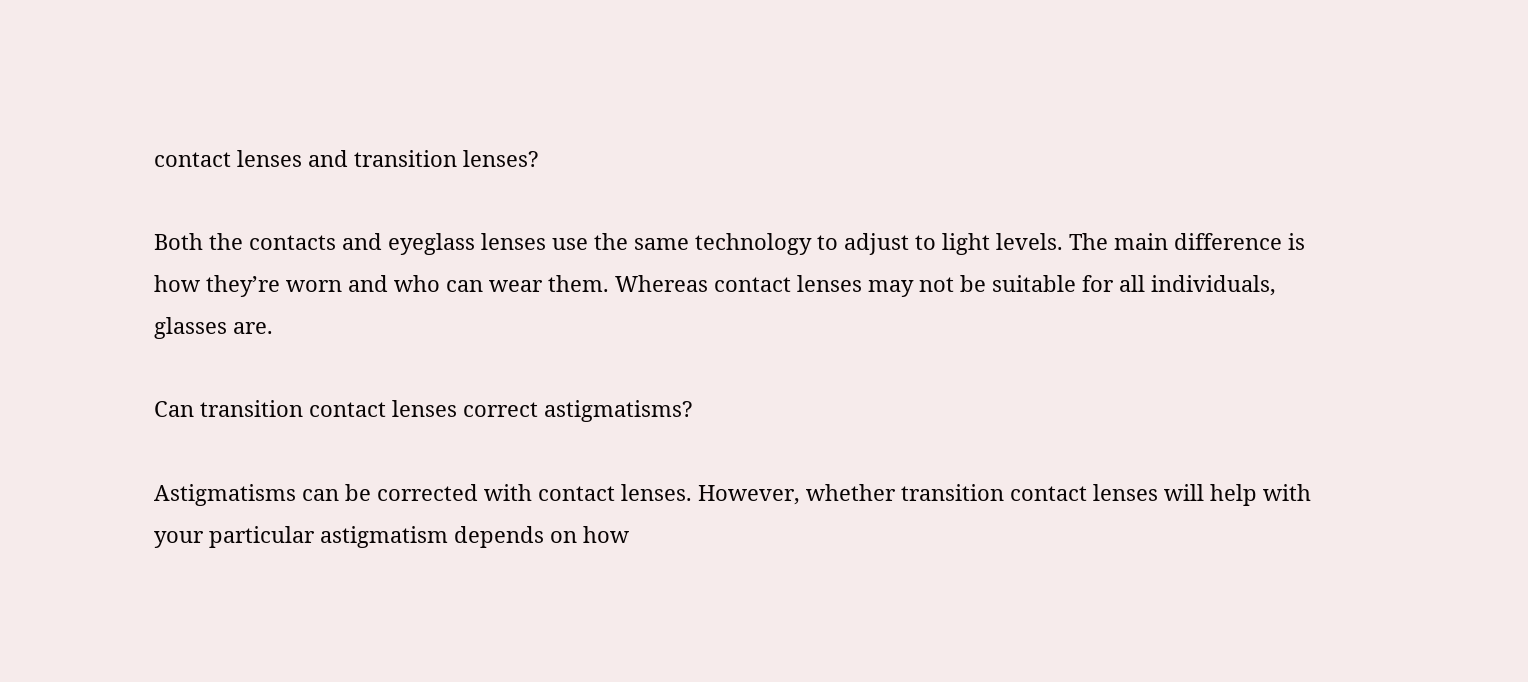contact lenses and transition lenses?

Both the contacts and eyeglass lenses use the same technology to adjust to light levels. The main difference is how they’re worn and who can wear them. Whereas contact lenses may not be suitable for all individuals, glasses are.

Can transition contact lenses correct astigmatisms?

Astigmatisms can be corrected with contact lenses. However, whether transition contact lenses will help with your particular astigmatism depends on how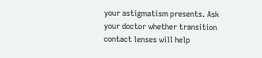your astigmatism presents. Ask your doctor whether transition contact lenses will help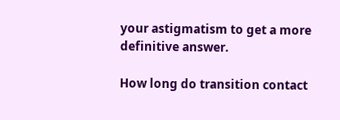your astigmatism to get a more definitive answer.

How long do transition contact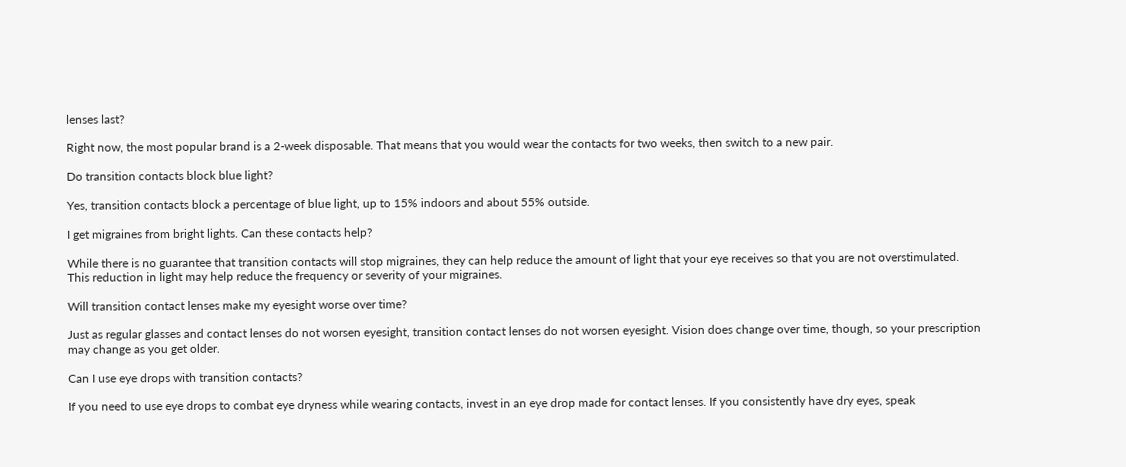lenses last?

Right now, the most popular brand is a 2-week disposable. That means that you would wear the contacts for two weeks, then switch to a new pair.

Do transition contacts block blue light?

Yes, transition contacts block a percentage of blue light, up to 15% indoors and about 55% outside.

I get migraines from bright lights. Can these contacts help?

While there is no guarantee that transition contacts will stop migraines, they can help reduce the amount of light that your eye receives so that you are not overstimulated. This reduction in light may help reduce the frequency or severity of your migraines.

Will transition contact lenses make my eyesight worse over time?

Just as regular glasses and contact lenses do not worsen eyesight, transition contact lenses do not worsen eyesight. Vision does change over time, though, so your prescription may change as you get older.

Can I use eye drops with transition contacts?

If you need to use eye drops to combat eye dryness while wearing contacts, invest in an eye drop made for contact lenses. If you consistently have dry eyes, speak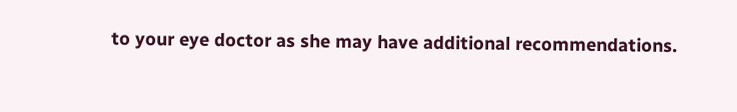to your eye doctor as she may have additional recommendations.